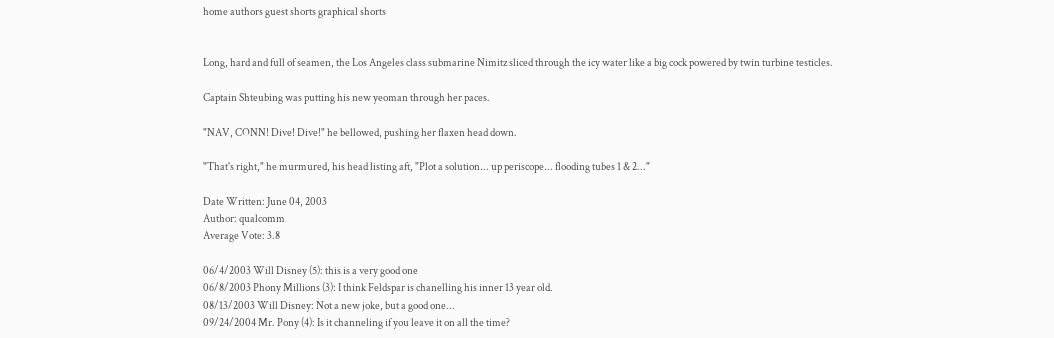home authors guest shorts graphical shorts


Long, hard and full of seamen, the Los Angeles class submarine Nimitz sliced through the icy water like a big cock powered by twin turbine testicles.

Captain Shteubing was putting his new yeoman through her paces.

"NAV, CONN! Dive! Dive!" he bellowed, pushing her flaxen head down.

"That's right," he murmured, his head listing aft, "Plot a solution... up periscope... flooding tubes 1 & 2..."

Date Written: June 04, 2003
Author: qualcomm
Average Vote: 3.8

06/4/2003 Will Disney (5): this is a very good one
06/8/2003 Phony Millions (3): I think Feldspar is chanelling his inner 13 year old.
08/13/2003 Will Disney: Not a new joke, but a good one...
09/24/2004 Mr. Pony (4): Is it channeling if you leave it on all the time?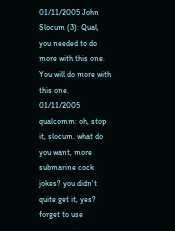01/11/2005 John Slocum (3): Qual, you needed to do more with this one. You will do more with this one.
01/11/2005 qualcomm: oh, stop it, slocum. what do you want, more submarine cock jokes? you didn't quite get it, yes? forget to use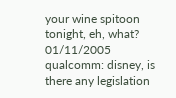your wine spitoon tonight, eh, what?
01/11/2005 qualcomm: disney, is there any legislation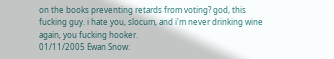on the books preventing retards from voting? god, this fucking guy. i hate you, slocum, and i'm never drinking wine again, you fucking hooker.
01/11/2005 Ewan Snow: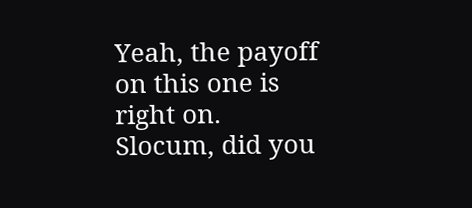Yeah, the payoff on this one is right on. Slocum, did you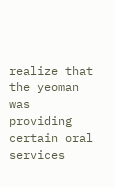realize that the yeoman was providing certain oral services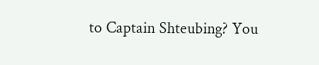to Captain Shteubing? You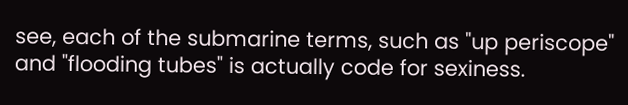see, each of the submarine terms, such as "up periscope" and "flooding tubes" is actually code for sexiness.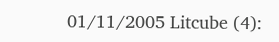01/11/2005 Litcube (4):